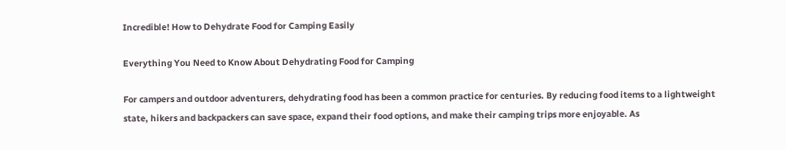Incredible! How to Dehydrate Food for Camping Easily

Everything You Need to Know About Dehydrating Food for Camping

For campers and outdoor adventurers, dehydrating food has been a common practice for centuries. By reducing food items to a lightweight state, hikers and backpackers can save space, expand their food options, and make their camping trips more enjoyable. As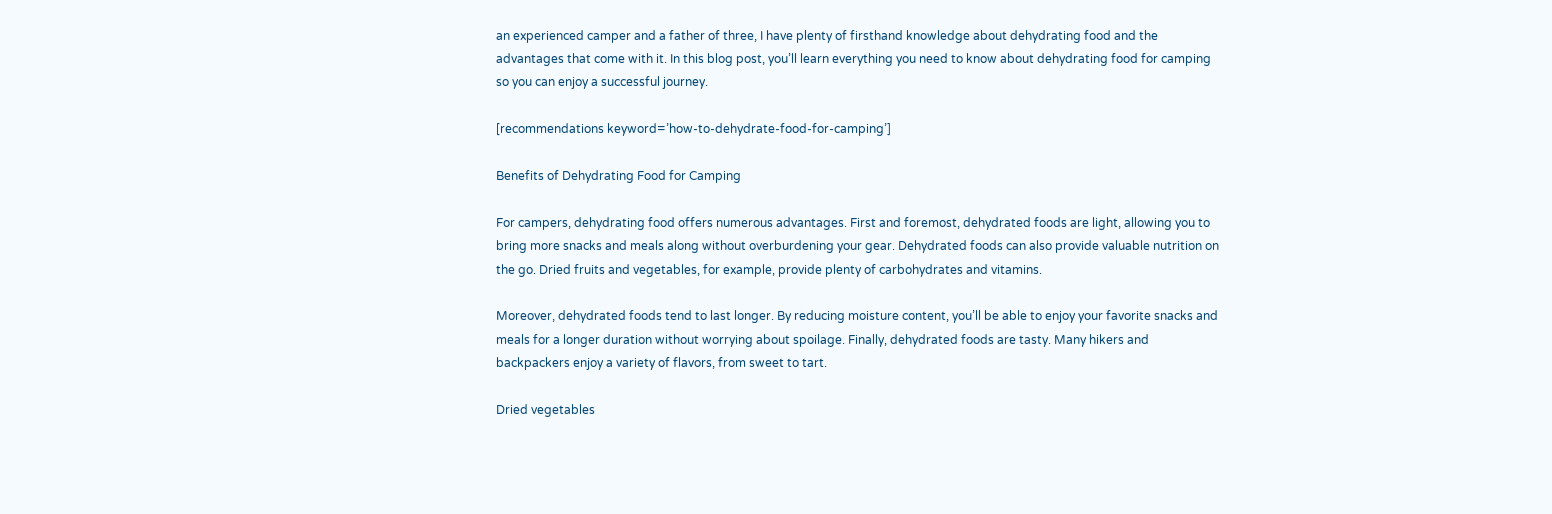an experienced camper and a father of three, I have plenty of firsthand knowledge about dehydrating food and the advantages that come with it. In this blog post, you’ll learn everything you need to know about dehydrating food for camping so you can enjoy a successful journey.

[recommendations keyword=’how-to-dehydrate-food-for-camping’]

Benefits of Dehydrating Food for Camping

For campers, dehydrating food offers numerous advantages. First and foremost, dehydrated foods are light, allowing you to bring more snacks and meals along without overburdening your gear. Dehydrated foods can also provide valuable nutrition on the go. Dried fruits and vegetables, for example, provide plenty of carbohydrates and vitamins.

Moreover, dehydrated foods tend to last longer. By reducing moisture content, you’ll be able to enjoy your favorite snacks and meals for a longer duration without worrying about spoilage. Finally, dehydrated foods are tasty. Many hikers and backpackers enjoy a variety of flavors, from sweet to tart.

Dried vegetables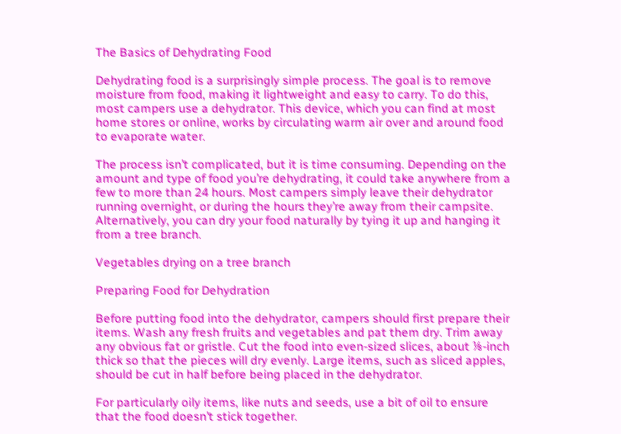The Basics of Dehydrating Food

Dehydrating food is a surprisingly simple process. The goal is to remove moisture from food, making it lightweight and easy to carry. To do this, most campers use a dehydrator. This device, which you can find at most home stores or online, works by circulating warm air over and around food to evaporate water.

The process isn’t complicated, but it is time consuming. Depending on the amount and type of food you’re dehydrating, it could take anywhere from a few to more than 24 hours. Most campers simply leave their dehydrator running overnight, or during the hours they’re away from their campsite. Alternatively, you can dry your food naturally by tying it up and hanging it from a tree branch.

Vegetables drying on a tree branch

Preparing Food for Dehydration

Before putting food into the dehydrator, campers should first prepare their items. Wash any fresh fruits and vegetables and pat them dry. Trim away any obvious fat or gristle. Cut the food into even-sized slices, about ⅛-inch thick so that the pieces will dry evenly. Large items, such as sliced apples, should be cut in half before being placed in the dehydrator.

For particularly oily items, like nuts and seeds, use a bit of oil to ensure that the food doesn’t stick together.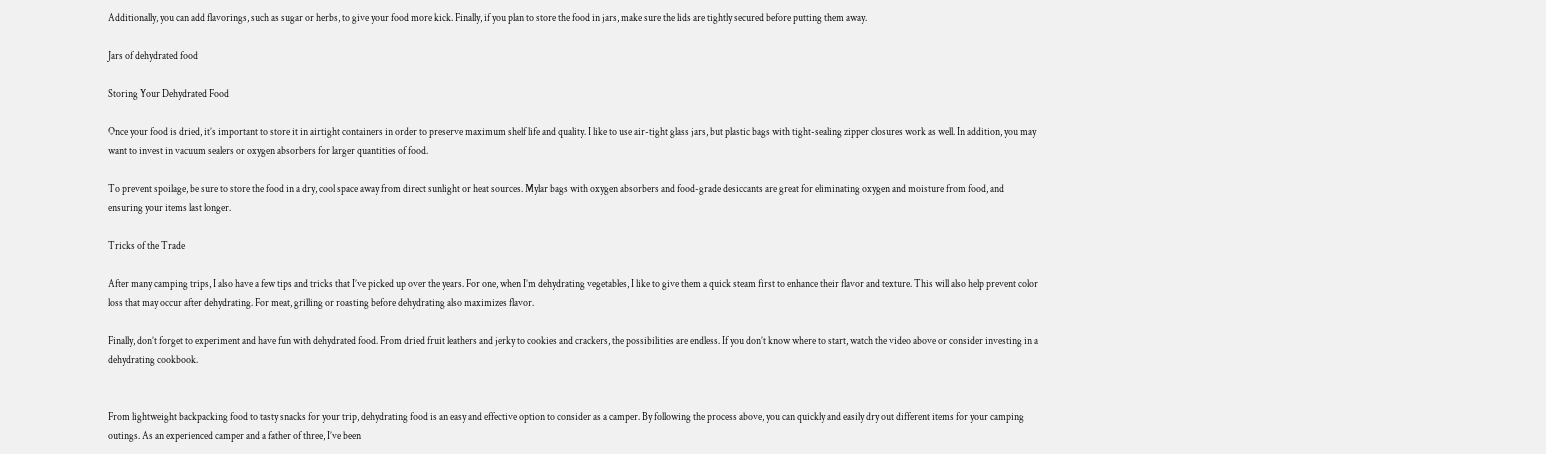Additionally, you can add flavorings, such as sugar or herbs, to give your food more kick. Finally, if you plan to store the food in jars, make sure the lids are tightly secured before putting them away.

Jars of dehydrated food

Storing Your Dehydrated Food

Once your food is dried, it’s important to store it in airtight containers in order to preserve maximum shelf life and quality. I like to use air-tight glass jars, but plastic bags with tight-sealing zipper closures work as well. In addition, you may want to invest in vacuum sealers or oxygen absorbers for larger quantities of food.

To prevent spoilage, be sure to store the food in a dry, cool space away from direct sunlight or heat sources. Mylar bags with oxygen absorbers and food-grade desiccants are great for eliminating oxygen and moisture from food, and ensuring your items last longer.

Tricks of the Trade

After many camping trips, I also have a few tips and tricks that I’ve picked up over the years. For one, when I’m dehydrating vegetables, I like to give them a quick steam first to enhance their flavor and texture. This will also help prevent color loss that may occur after dehydrating. For meat, grilling or roasting before dehydrating also maximizes flavor.

Finally, don’t forget to experiment and have fun with dehydrated food. From dried fruit leathers and jerky to cookies and crackers, the possibilities are endless. If you don’t know where to start, watch the video above or consider investing in a dehydrating cookbook.


From lightweight backpacking food to tasty snacks for your trip, dehydrating food is an easy and effective option to consider as a camper. By following the process above, you can quickly and easily dry out different items for your camping outings. As an experienced camper and a father of three, I’ve been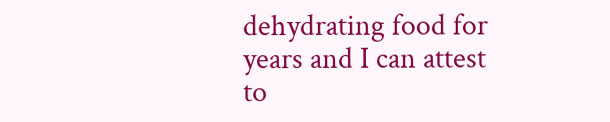dehydrating food for years and I can attest to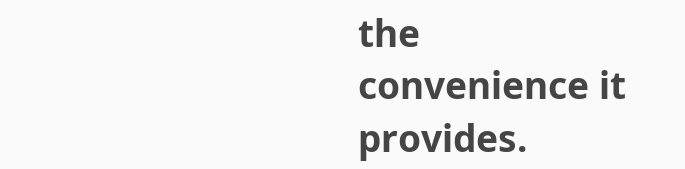the convenience it provides.